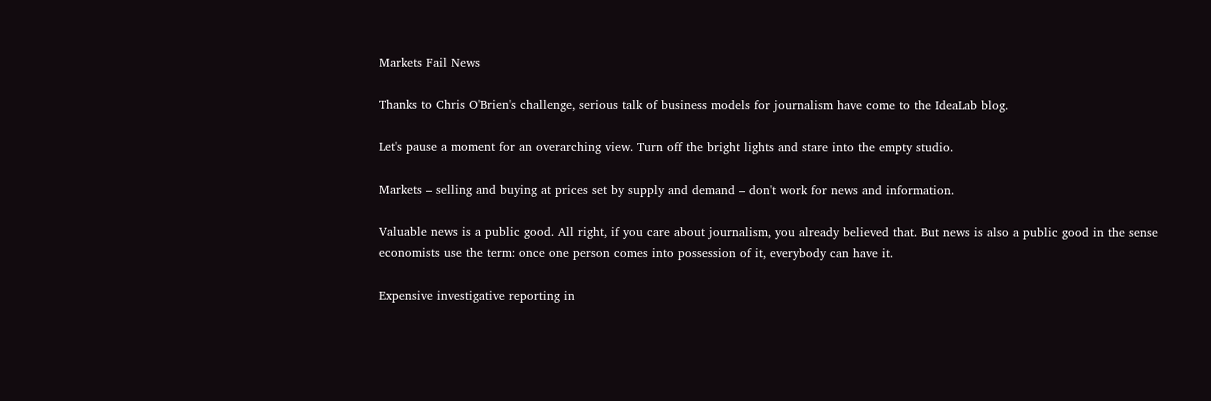Markets Fail News

Thanks to Chris O'Brien's challenge, serious talk of business models for journalism have come to the IdeaLab blog.

Let's pause a moment for an overarching view. Turn off the bright lights and stare into the empty studio.

Markets – selling and buying at prices set by supply and demand – don't work for news and information.

Valuable news is a public good. All right, if you care about journalism, you already believed that. But news is also a public good in the sense economists use the term: once one person comes into possession of it, everybody can have it.

Expensive investigative reporting in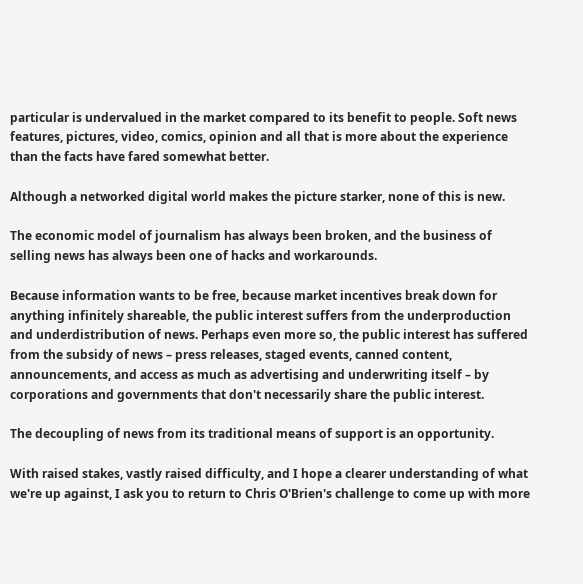particular is undervalued in the market compared to its benefit to people. Soft news features, pictures, video, comics, opinion and all that is more about the experience than the facts have fared somewhat better.

Although a networked digital world makes the picture starker, none of this is new.

The economic model of journalism has always been broken, and the business of selling news has always been one of hacks and workarounds.

Because information wants to be free, because market incentives break down for anything infinitely shareable, the public interest suffers from the underproduction and underdistribution of news. Perhaps even more so, the public interest has suffered from the subsidy of news – press releases, staged events, canned content, announcements, and access as much as advertising and underwriting itself – by corporations and governments that don't necessarily share the public interest.

The decoupling of news from its traditional means of support is an opportunity.

With raised stakes, vastly raised difficulty, and I hope a clearer understanding of what we're up against, I ask you to return to Chris O'Brien's challenge to come up with more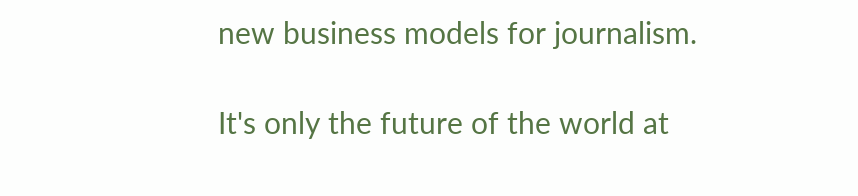new business models for journalism.

It's only the future of the world at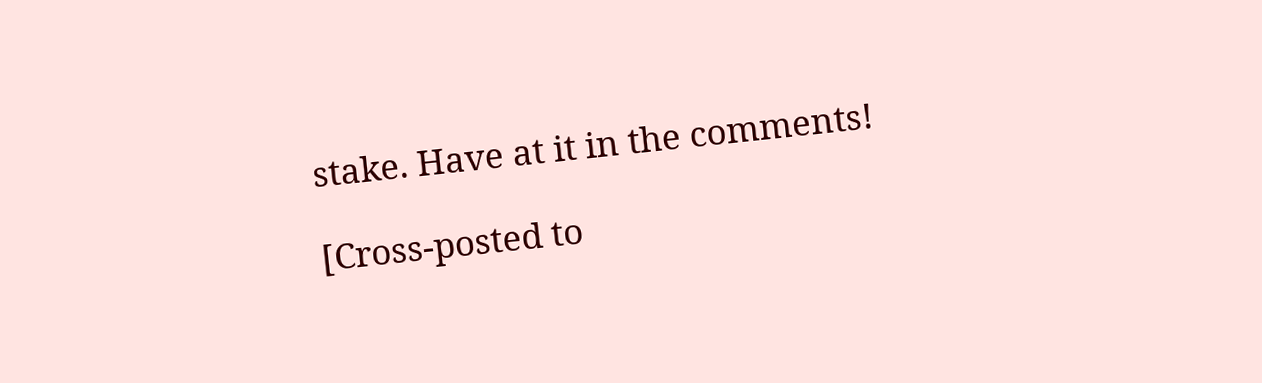stake. Have at it in the comments!

[Cross-posted to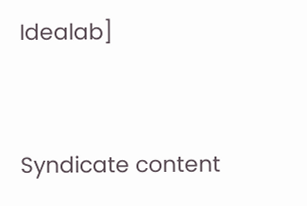Idealab]


Syndicate content